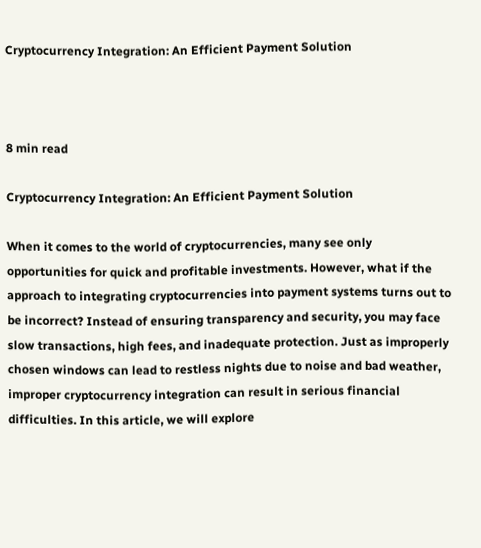Cryptocurrency Integration: An Efficient Payment Solution



8 min read

Cryptocurrency Integration: An Efficient Payment Solution

When it comes to the world of cryptocurrencies, many see only opportunities for quick and profitable investments. However, what if the approach to integrating cryptocurrencies into payment systems turns out to be incorrect? Instead of ensuring transparency and security, you may face slow transactions, high fees, and inadequate protection. Just as improperly chosen windows can lead to restless nights due to noise and bad weather, improper cryptocurrency integration can result in serious financial difficulties. In this article, we will explore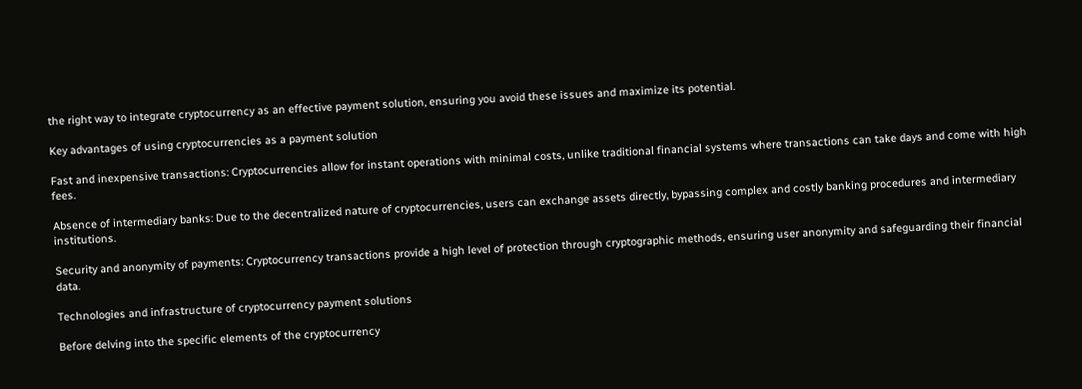the right way to integrate cryptocurrency as an effective payment solution, ensuring you avoid these issues and maximize its potential.

Key advantages of using cryptocurrencies as a payment solution

Fast and inexpensive transactions: Cryptocurrencies allow for instant operations with minimal costs, unlike traditional financial systems where transactions can take days and come with high fees.

Absence of intermediary banks: Due to the decentralized nature of cryptocurrencies, users can exchange assets directly, bypassing complex and costly banking procedures and intermediary institutions.

Security and anonymity of payments: Cryptocurrency transactions provide a high level of protection through cryptographic methods, ensuring user anonymity and safeguarding their financial data.

Technologies and infrastructure of cryptocurrency payment solutions

Before delving into the specific elements of the cryptocurrency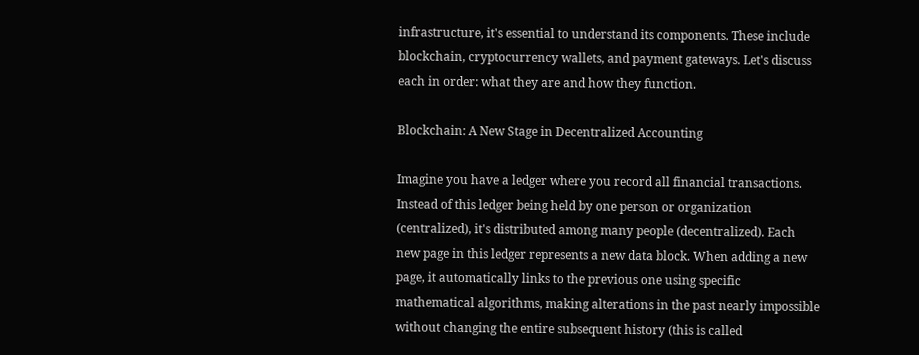infrastructure, it's essential to understand its components. These include blockchain, cryptocurrency wallets, and payment gateways. Let's discuss each in order: what they are and how they function.

Blockchain: A New Stage in Decentralized Accounting

Imagine you have a ledger where you record all financial transactions. Instead of this ledger being held by one person or organization (centralized), it's distributed among many people (decentralized). Each new page in this ledger represents a new data block. When adding a new page, it automatically links to the previous one using specific mathematical algorithms, making alterations in the past nearly impossible without changing the entire subsequent history (this is called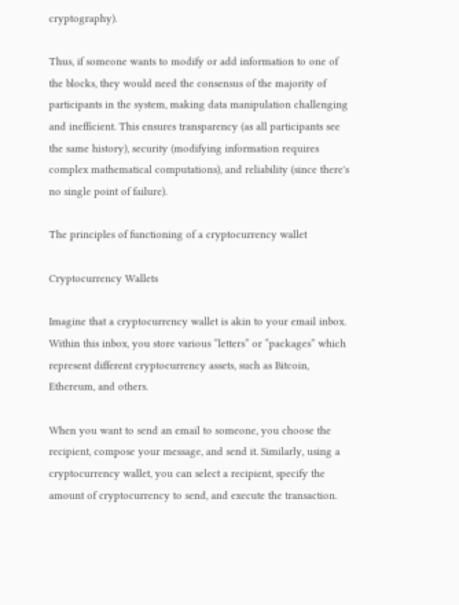cryptography).

Thus, if someone wants to modify or add information to one of the blocks, they would need the consensus of the majority of participants in the system, making data manipulation challenging and inefficient. This ensures transparency (as all participants see the same history), security (modifying information requires complex mathematical computations), and reliability (since there's no single point of failure).

The principles of functioning of a cryptocurrency wallet

Cryptocurrency Wallets

Imagine that a cryptocurrency wallet is akin to your email inbox. Within this inbox, you store various ‟letters” or ‟packages” which represent different cryptocurrency assets, such as Bitcoin, Ethereum, and others.

When you want to send an email to someone, you choose the recipient, compose your message, and send it. Similarly, using a cryptocurrency wallet, you can select a recipient, specify the amount of cryptocurrency to send, and execute the transaction.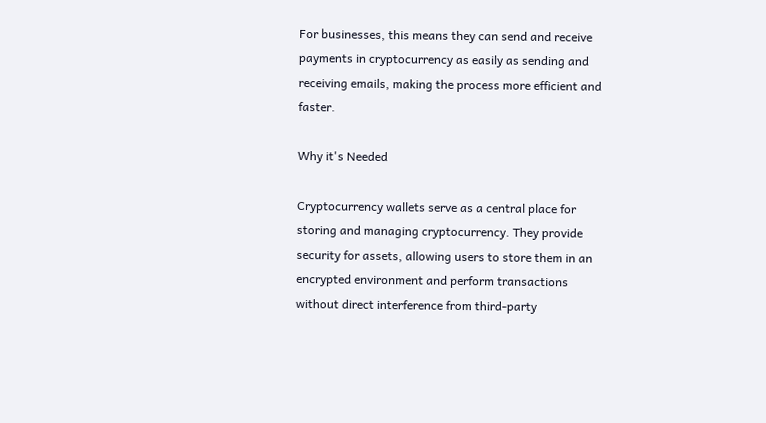For businesses, this means they can send and receive payments in cryptocurrency as easily as sending and receiving emails, making the process more efficient and faster.

Why it's Needed

Cryptocurrency wallets serve as a central place for storing and managing cryptocurrency. They provide security for assets, allowing users to store them in an encrypted environment and perform transactions without direct interference from third-party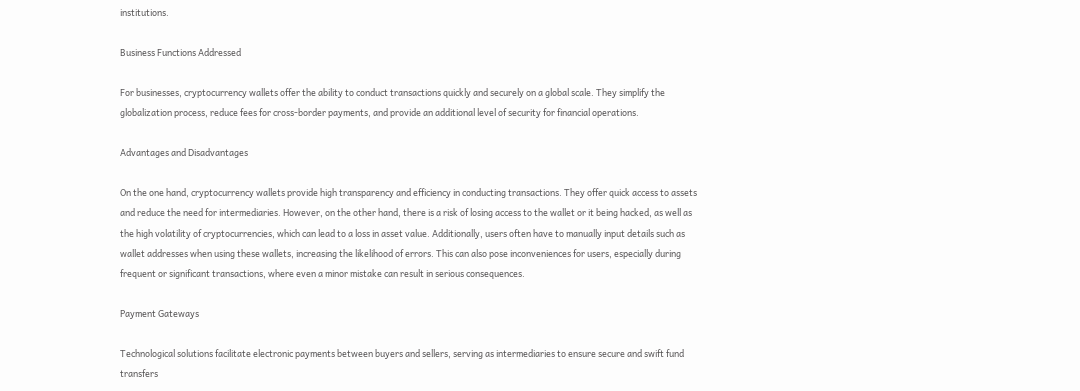institutions.

Business Functions Addressed

For businesses, cryptocurrency wallets offer the ability to conduct transactions quickly and securely on a global scale. They simplify the globalization process, reduce fees for cross-border payments, and provide an additional level of security for financial operations.

Advantages and Disadvantages

On the one hand, cryptocurrency wallets provide high transparency and efficiency in conducting transactions. They offer quick access to assets and reduce the need for intermediaries. However, on the other hand, there is a risk of losing access to the wallet or it being hacked, as well as the high volatility of cryptocurrencies, which can lead to a loss in asset value. Additionally, users often have to manually input details such as wallet addresses when using these wallets, increasing the likelihood of errors. This can also pose inconveniences for users, especially during frequent or significant transactions, where even a minor mistake can result in serious consequences.

Payment Gateways

Technological solutions facilitate electronic payments between buyers and sellers, serving as intermediaries to ensure secure and swift fund transfers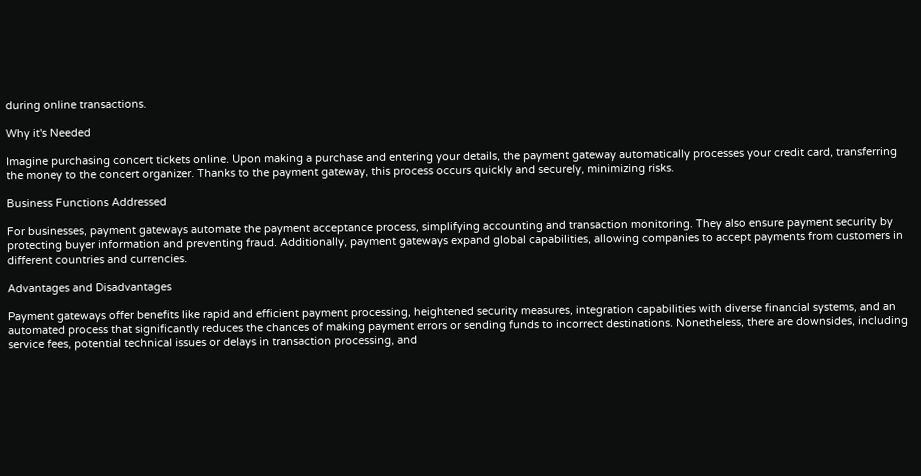during online transactions.

Why it's Needed

Imagine purchasing concert tickets online. Upon making a purchase and entering your details, the payment gateway automatically processes your credit card, transferring the money to the concert organizer. Thanks to the payment gateway, this process occurs quickly and securely, minimizing risks.

Business Functions Addressed

For businesses, payment gateways automate the payment acceptance process, simplifying accounting and transaction monitoring. They also ensure payment security by protecting buyer information and preventing fraud. Additionally, payment gateways expand global capabilities, allowing companies to accept payments from customers in different countries and currencies.

Advantages and Disadvantages

Payment gateways offer benefits like rapid and efficient payment processing, heightened security measures, integration capabilities with diverse financial systems, and an automated process that significantly reduces the chances of making payment errors or sending funds to incorrect destinations. Nonetheless, there are downsides, including service fees, potential technical issues or delays in transaction processing, and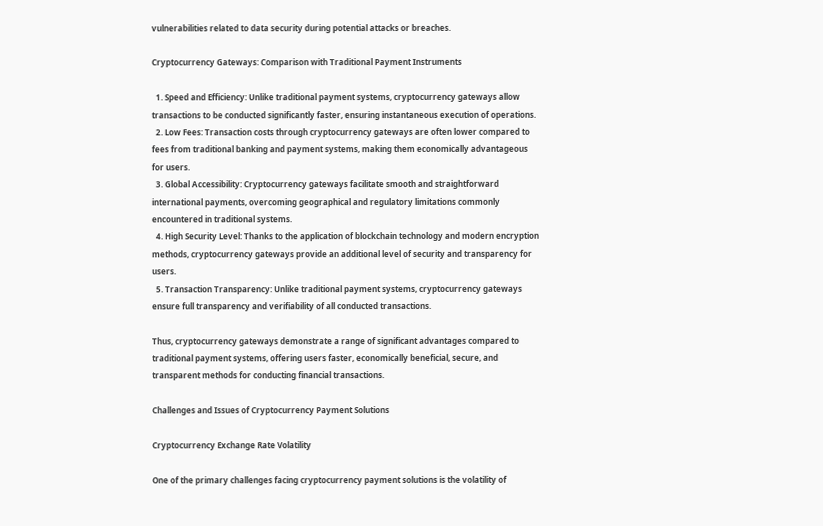vulnerabilities related to data security during potential attacks or breaches.

Cryptocurrency Gateways: Comparison with Traditional Payment Instruments

  1. Speed and Efficiency: Unlike traditional payment systems, cryptocurrency gateways allow transactions to be conducted significantly faster, ensuring instantaneous execution of operations.
  2. Low Fees: Transaction costs through cryptocurrency gateways are often lower compared to fees from traditional banking and payment systems, making them economically advantageous for users.
  3. Global Accessibility: Cryptocurrency gateways facilitate smooth and straightforward international payments, overcoming geographical and regulatory limitations commonly encountered in traditional systems.
  4. High Security Level: Thanks to the application of blockchain technology and modern encryption methods, cryptocurrency gateways provide an additional level of security and transparency for users.
  5. Transaction Transparency: Unlike traditional payment systems, cryptocurrency gateways ensure full transparency and verifiability of all conducted transactions.

Thus, cryptocurrency gateways demonstrate a range of significant advantages compared to traditional payment systems, offering users faster, economically beneficial, secure, and transparent methods for conducting financial transactions.

Challenges and Issues of Cryptocurrency Payment Solutions

Cryptocurrency Exchange Rate Volatility

One of the primary challenges facing cryptocurrency payment solutions is the volatility of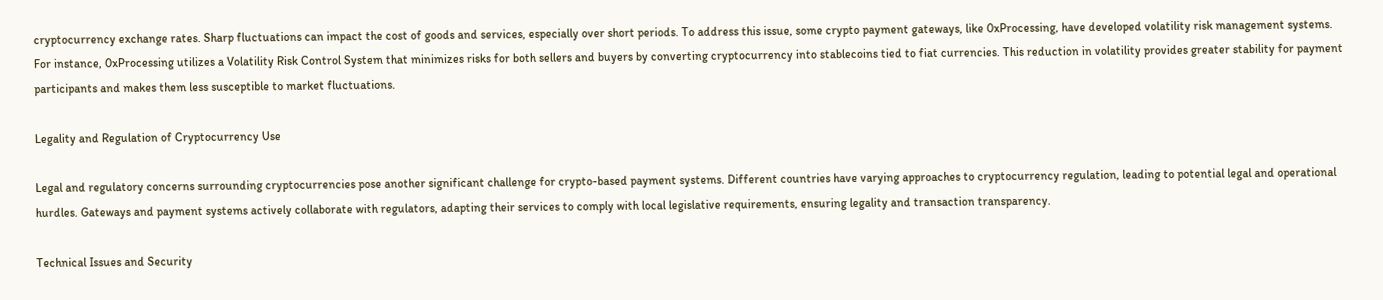cryptocurrency exchange rates. Sharp fluctuations can impact the cost of goods and services, especially over short periods. To address this issue, some crypto payment gateways, like 0xProcessing, have developed volatility risk management systems. For instance, 0xProcessing utilizes a Volatility Risk Control System that minimizes risks for both sellers and buyers by converting cryptocurrency into stablecoins tied to fiat currencies. This reduction in volatility provides greater stability for payment participants and makes them less susceptible to market fluctuations.

Legality and Regulation of Cryptocurrency Use

Legal and regulatory concerns surrounding cryptocurrencies pose another significant challenge for crypto-based payment systems. Different countries have varying approaches to cryptocurrency regulation, leading to potential legal and operational hurdles. Gateways and payment systems actively collaborate with regulators, adapting their services to comply with local legislative requirements, ensuring legality and transaction transparency.

Technical Issues and Security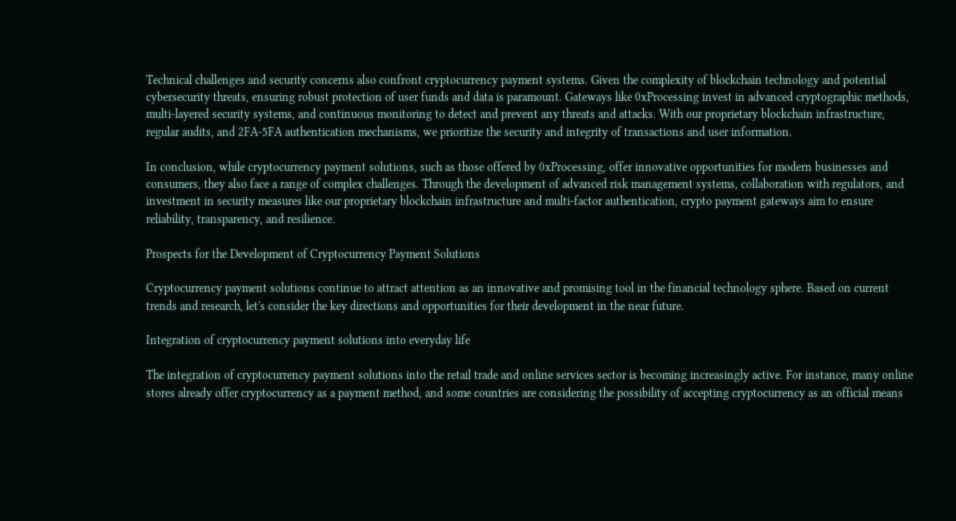Technical challenges and security concerns also confront cryptocurrency payment systems. Given the complexity of blockchain technology and potential cybersecurity threats, ensuring robust protection of user funds and data is paramount. Gateways like 0xProcessing invest in advanced cryptographic methods, multi-layered security systems, and continuous monitoring to detect and prevent any threats and attacks. With our proprietary blockchain infrastructure, regular audits, and 2FA-5FA authentication mechanisms, we prioritize the security and integrity of transactions and user information.

In conclusion, while cryptocurrency payment solutions, such as those offered by 0xProcessing, offer innovative opportunities for modern businesses and consumers, they also face a range of complex challenges. Through the development of advanced risk management systems, collaboration with regulators, and investment in security measures like our proprietary blockchain infrastructure and multi-factor authentication, crypto payment gateways aim to ensure reliability, transparency, and resilience.

Prospects for the Development of Cryptocurrency Payment Solutions

Cryptocurrency payment solutions continue to attract attention as an innovative and promising tool in the financial technology sphere. Based on current trends and research, let's consider the key directions and opportunities for their development in the near future.

Integration of cryptocurrency payment solutions into everyday life

The integration of cryptocurrency payment solutions into the retail trade and online services sector is becoming increasingly active. For instance, many online stores already offer cryptocurrency as a payment method, and some countries are considering the possibility of accepting cryptocurrency as an official means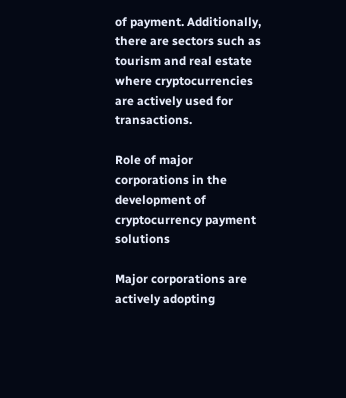of payment. Additionally, there are sectors such as tourism and real estate where cryptocurrencies are actively used for transactions.

Role of major corporations in the development of cryptocurrency payment solutions

Major corporations are actively adopting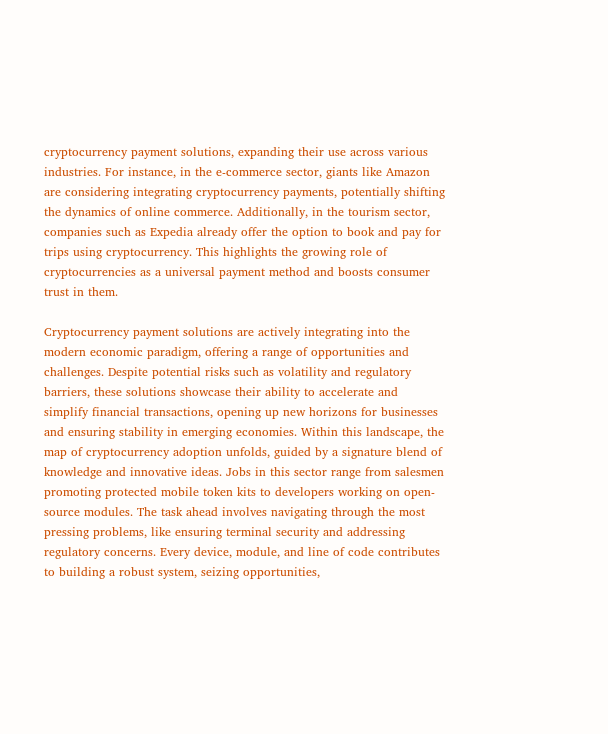cryptocurrency payment solutions, expanding their use across various industries. For instance, in the e-commerce sector, giants like Amazon are considering integrating cryptocurrency payments, potentially shifting the dynamics of online commerce. Additionally, in the tourism sector, companies such as Expedia already offer the option to book and pay for trips using cryptocurrency. This highlights the growing role of cryptocurrencies as a universal payment method and boosts consumer trust in them.

Cryptocurrency payment solutions are actively integrating into the modern economic paradigm, offering a range of opportunities and challenges. Despite potential risks such as volatility and regulatory barriers, these solutions showcase their ability to accelerate and simplify financial transactions, opening up new horizons for businesses and ensuring stability in emerging economies. Within this landscape, the map of cryptocurrency adoption unfolds, guided by a signature blend of knowledge and innovative ideas. Jobs in this sector range from salesmen promoting protected mobile token kits to developers working on open-source modules. The task ahead involves navigating through the most pressing problems, like ensuring terminal security and addressing regulatory concerns. Every device, module, and line of code contributes to building a robust system, seizing opportunities,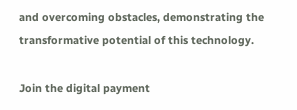and overcoming obstacles, demonstrating the transformative potential of this technology.

Join the digital payment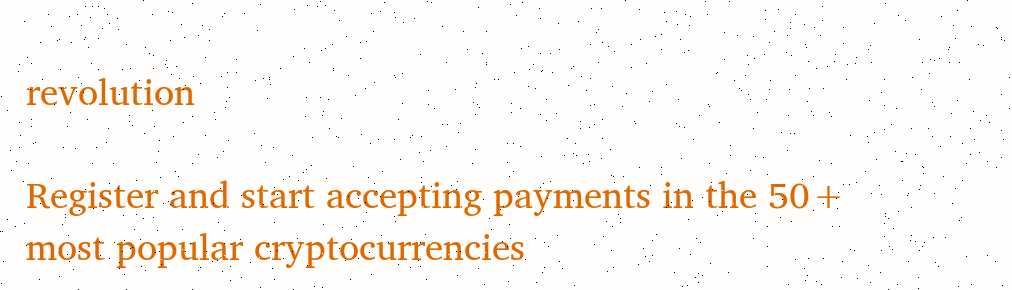revolution

Register and start accepting payments in the 50+ most popular cryptocurrencies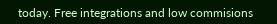today. Free integrations and low commisions